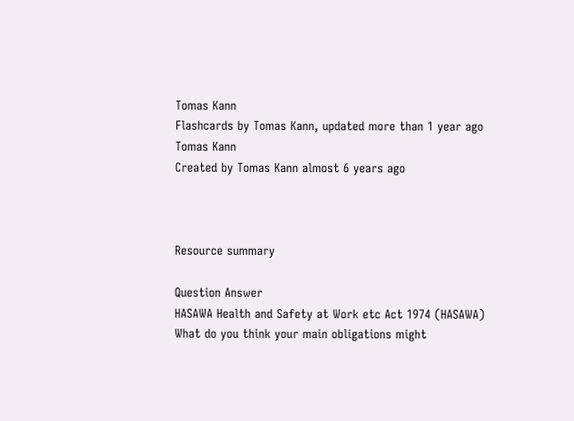Tomas Kann
Flashcards by Tomas Kann, updated more than 1 year ago
Tomas Kann
Created by Tomas Kann almost 6 years ago



Resource summary

Question Answer
HASAWA Health and Safety at Work etc Act 1974 (HASAWA)
What do you think your main obligations might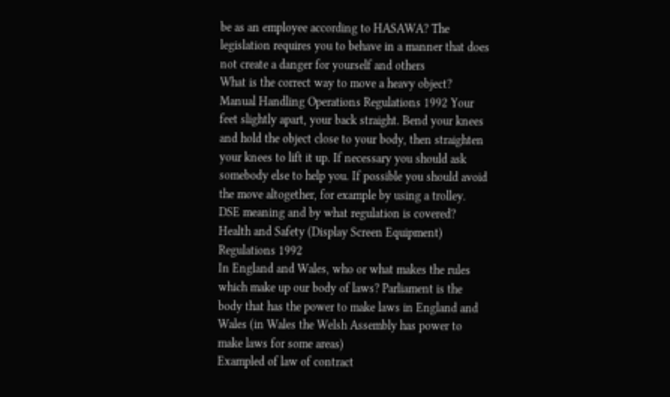be as an employee according to HASAWA? The legislation requires you to behave in a manner that does not create a danger for yourself and others
What is the correct way to move a heavy object? Manual Handling Operations Regulations 1992 Your feet slightly apart, your back straight. Bend your knees and hold the object close to your body, then straighten your knees to lift it up. If necessary you should ask somebody else to help you. If possible you should avoid the move altogether, for example by using a trolley.
DSE meaning and by what regulation is covered? Health and Safety (Display Screen Equipment) Regulations 1992
In England and Wales, who or what makes the rules which make up our body of laws? Parliament is the body that has the power to make laws in England and Wales (in Wales the Welsh Assembly has power to make laws for some areas)
Exampled of law of contract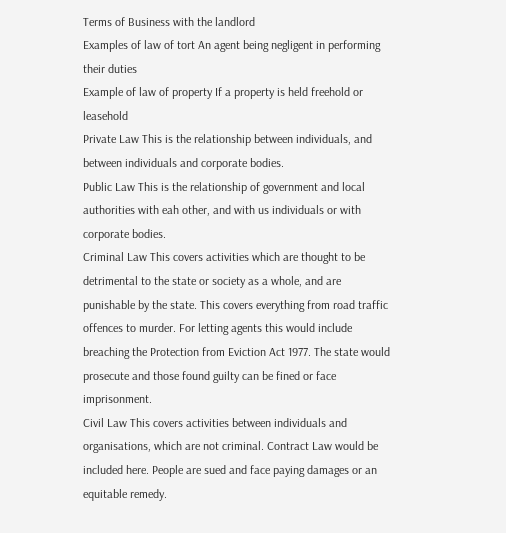Terms of Business with the landlord
Examples of law of tort An agent being negligent in performing their duties
Example of law of property If a property is held freehold or leasehold
Private Law This is the relationship between individuals, and between individuals and corporate bodies.
Public Law This is the relationship of government and local authorities with eah other, and with us individuals or with corporate bodies.
Criminal Law This covers activities which are thought to be detrimental to the state or society as a whole, and are punishable by the state. This covers everything from road traffic offences to murder. For letting agents this would include breaching the Protection from Eviction Act 1977. The state would prosecute and those found guilty can be fined or face imprisonment.
Civil Law This covers activities between individuals and organisations, which are not criminal. Contract Law would be included here. People are sued and face paying damages or an equitable remedy.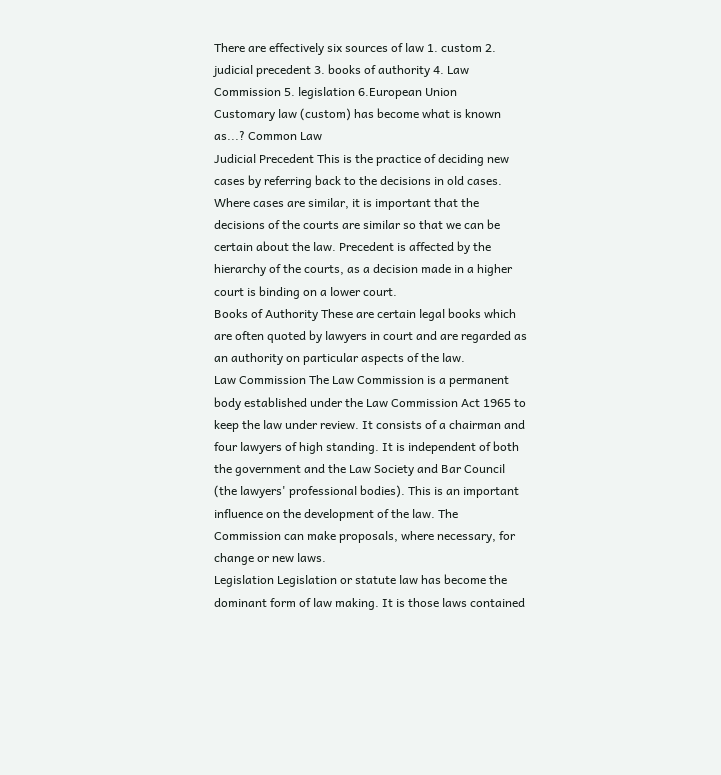There are effectively six sources of law 1. custom 2. judicial precedent 3. books of authority 4. Law Commission 5. legislation 6.European Union
Customary law (custom) has become what is known as...? Common Law
Judicial Precedent This is the practice of deciding new cases by referring back to the decisions in old cases. Where cases are similar, it is important that the decisions of the courts are similar so that we can be certain about the law. Precedent is affected by the hierarchy of the courts, as a decision made in a higher court is binding on a lower court.
Books of Authority These are certain legal books which are often quoted by lawyers in court and are regarded as an authority on particular aspects of the law.
Law Commission The Law Commission is a permanent body established under the Law Commission Act 1965 to keep the law under review. It consists of a chairman and four lawyers of high standing. It is independent of both the government and the Law Society and Bar Council (the lawyers' professional bodies). This is an important influence on the development of the law. The Commission can make proposals, where necessary, for change or new laws.
Legislation Legislation or statute law has become the dominant form of law making. It is those laws contained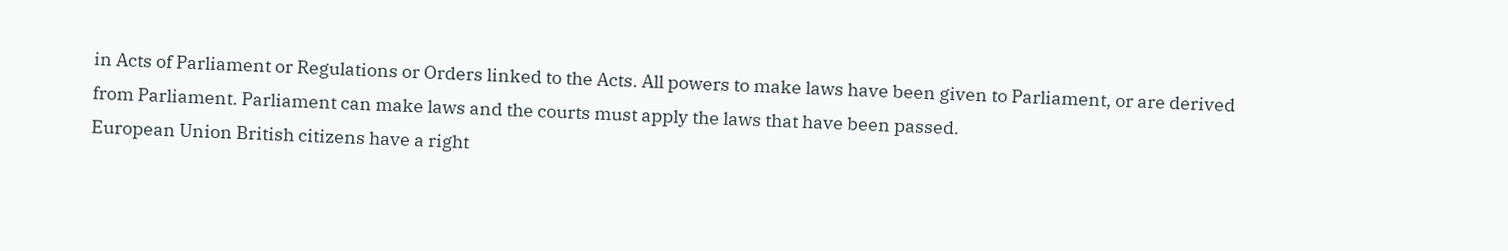in Acts of Parliament or Regulations or Orders linked to the Acts. All powers to make laws have been given to Parliament, or are derived from Parliament. Parliament can make laws and the courts must apply the laws that have been passed.
European Union British citizens have a right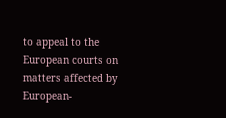to appeal to the European courts on matters affected by European-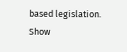based legislation.
Show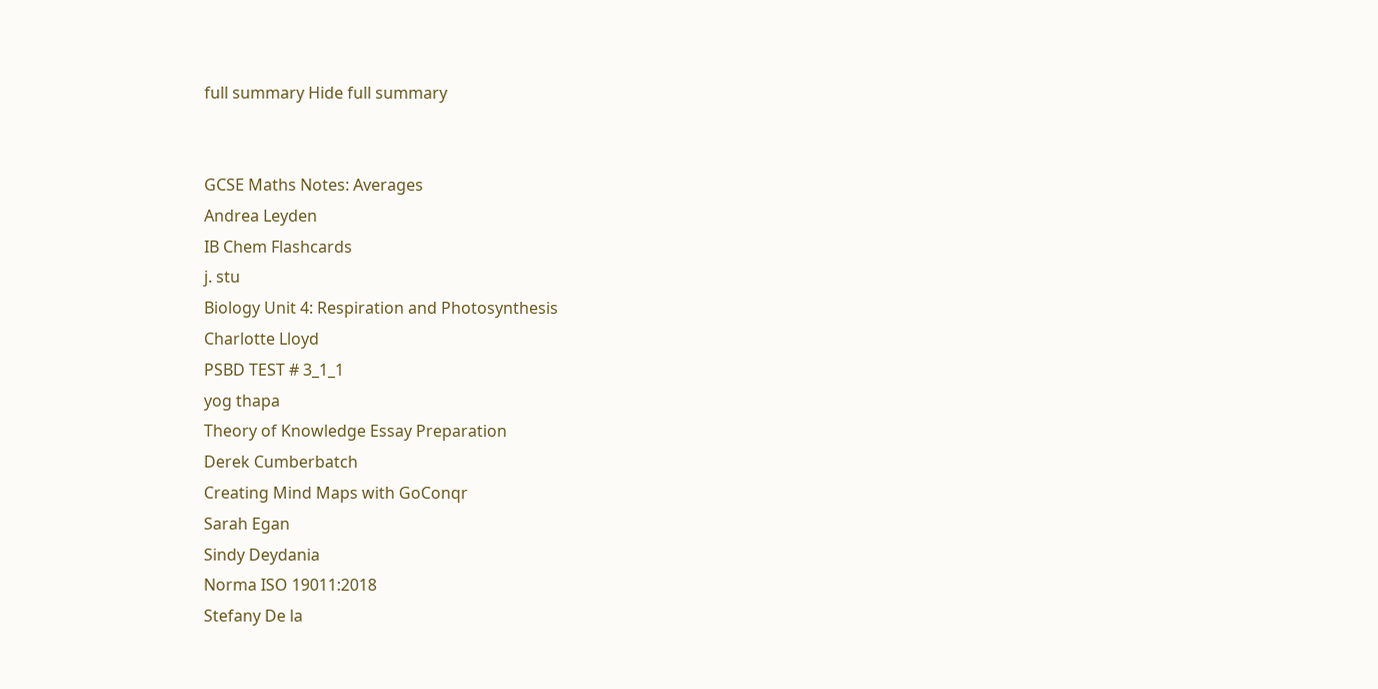full summary Hide full summary


GCSE Maths Notes: Averages
Andrea Leyden
IB Chem Flashcards
j. stu
Biology Unit 4: Respiration and Photosynthesis
Charlotte Lloyd
PSBD TEST # 3_1_1
yog thapa
Theory of Knowledge Essay Preparation
Derek Cumberbatch
Creating Mind Maps with GoConqr
Sarah Egan
Sindy Deydania
Norma ISO 19011:2018
Stefany De la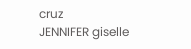cruz
JENNIFER giselle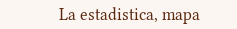La estadistica, mapa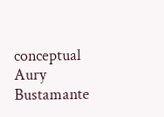conceptual
Aury Bustamante